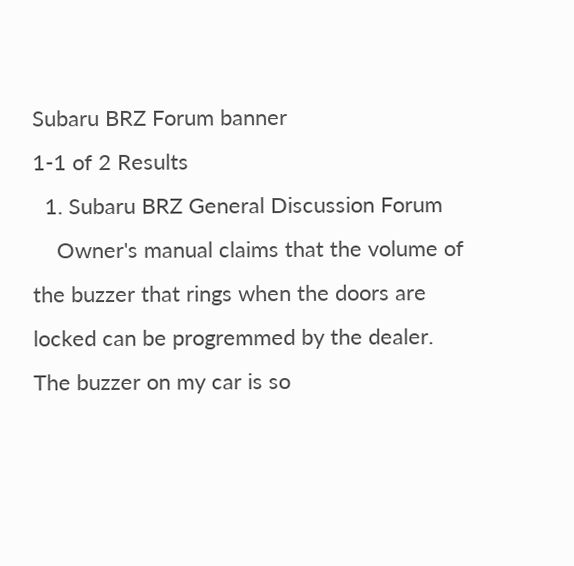Subaru BRZ Forum banner
1-1 of 2 Results
  1. Subaru BRZ General Discussion Forum
    Owner's manual claims that the volume of the buzzer that rings when the doors are locked can be progremmed by the dealer. The buzzer on my car is so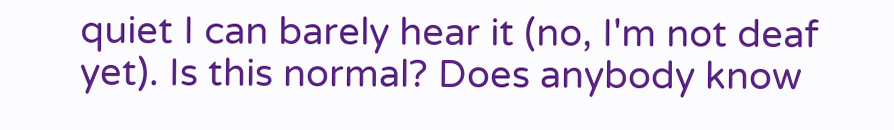quiet I can barely hear it (no, I'm not deaf yet). Is this normal? Does anybody know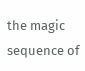the magic sequence of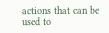actions that can be used to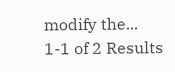modify the...
1-1 of 2 Results